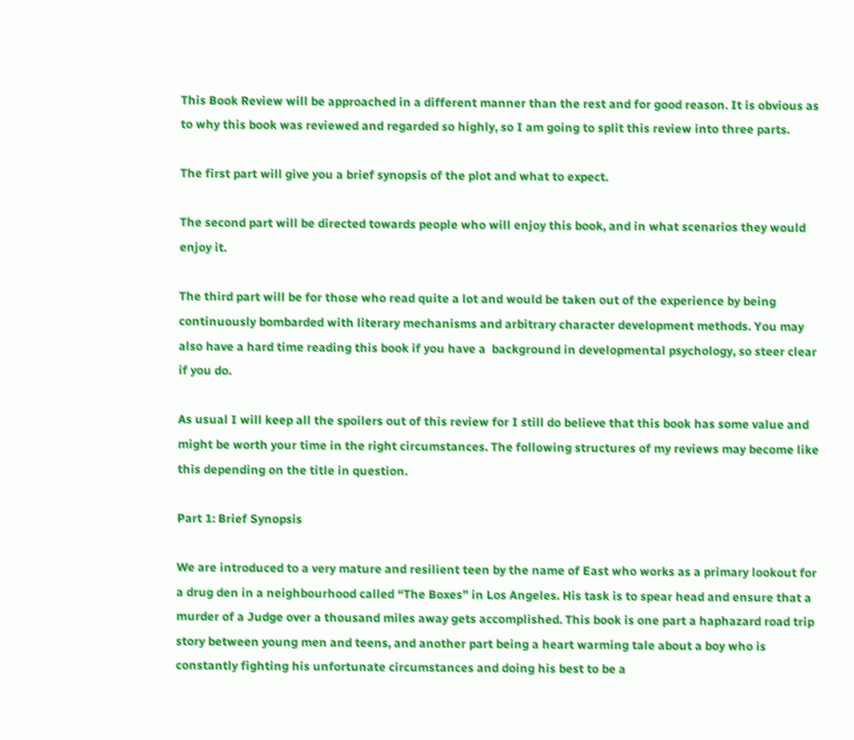This Book Review will be approached in a different manner than the rest and for good reason. It is obvious as to why this book was reviewed and regarded so highly, so I am going to split this review into three parts.

The first part will give you a brief synopsis of the plot and what to expect.

The second part will be directed towards people who will enjoy this book, and in what scenarios they would enjoy it.

The third part will be for those who read quite a lot and would be taken out of the experience by being continuously bombarded with literary mechanisms and arbitrary character development methods. You may also have a hard time reading this book if you have a  background in developmental psychology, so steer clear if you do.

As usual I will keep all the spoilers out of this review for I still do believe that this book has some value and might be worth your time in the right circumstances. The following structures of my reviews may become like this depending on the title in question.

Part 1: Brief Synopsis

We are introduced to a very mature and resilient teen by the name of East who works as a primary lookout for a drug den in a neighbourhood called “The Boxes” in Los Angeles. His task is to spear head and ensure that a murder of a Judge over a thousand miles away gets accomplished. This book is one part a haphazard road trip story between young men and teens, and another part being a heart warming tale about a boy who is constantly fighting his unfortunate circumstances and doing his best to be a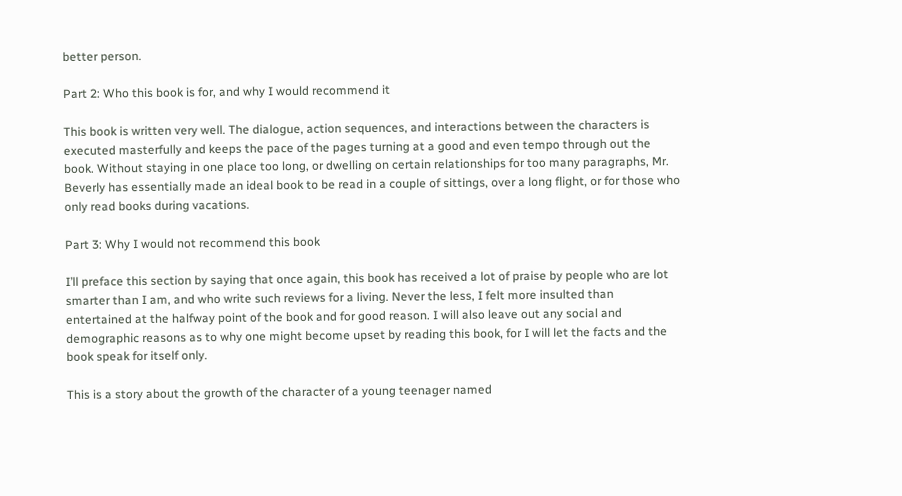better person.

Part 2: Who this book is for, and why I would recommend it

This book is written very well. The dialogue, action sequences, and interactions between the characters is executed masterfully and keeps the pace of the pages turning at a good and even tempo through out the book. Without staying in one place too long, or dwelling on certain relationships for too many paragraphs, Mr. Beverly has essentially made an ideal book to be read in a couple of sittings, over a long flight, or for those who only read books during vacations.

Part 3: Why I would not recommend this book

I’ll preface this section by saying that once again, this book has received a lot of praise by people who are lot smarter than I am, and who write such reviews for a living. Never the less, I felt more insulted than entertained at the halfway point of the book and for good reason. I will also leave out any social and demographic reasons as to why one might become upset by reading this book, for I will let the facts and the book speak for itself only.

This is a story about the growth of the character of a young teenager named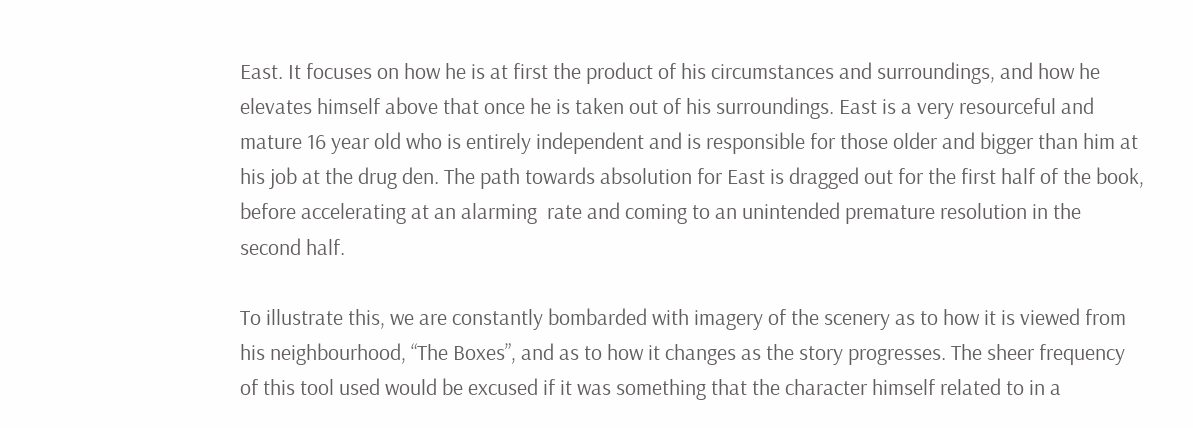East. It focuses on how he is at first the product of his circumstances and surroundings, and how he elevates himself above that once he is taken out of his surroundings. East is a very resourceful and mature 16 year old who is entirely independent and is responsible for those older and bigger than him at his job at the drug den. The path towards absolution for East is dragged out for the first half of the book, before accelerating at an alarming  rate and coming to an unintended premature resolution in the second half.

To illustrate this, we are constantly bombarded with imagery of the scenery as to how it is viewed from his neighbourhood, “The Boxes”, and as to how it changes as the story progresses. The sheer frequency of this tool used would be excused if it was something that the character himself related to in a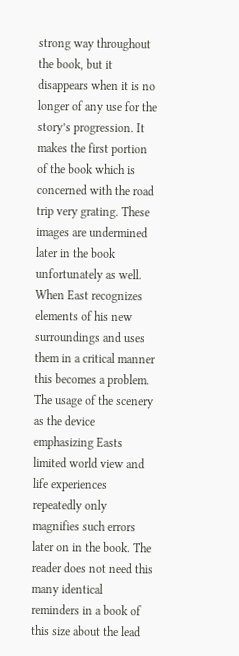strong way throughout the book, but it disappears when it is no longer of any use for the story’s progression. It makes the first portion of the book which is concerned with the road trip very grating. These images are undermined later in the book unfortunately as well. When East recognizes elements of his new surroundings and uses them in a critical manner this becomes a problem. The usage of the scenery as the device emphasizing Easts limited world view and life experiences repeatedly only magnifies such errors later on in the book. The reader does not need this many identical reminders in a book of this size about the lead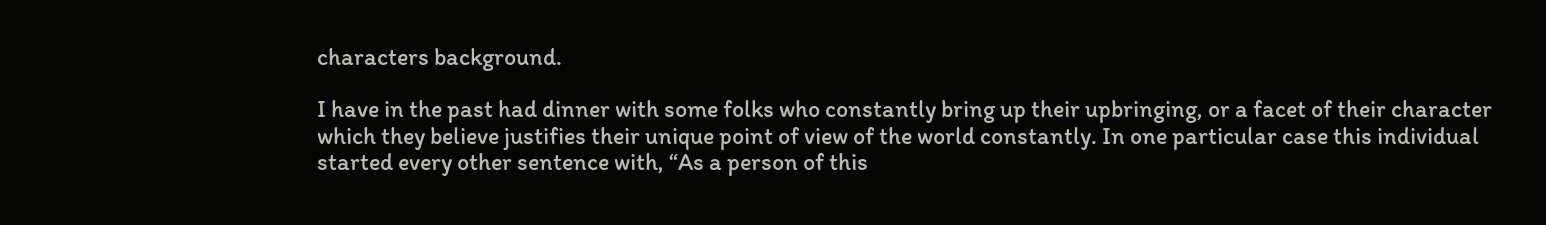characters background.

I have in the past had dinner with some folks who constantly bring up their upbringing, or a facet of their character which they believe justifies their unique point of view of the world constantly. In one particular case this individual started every other sentence with, “As a person of this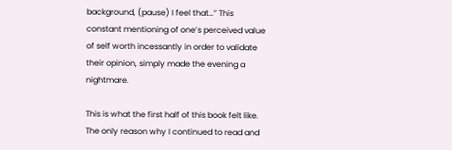background, (pause) I feel that…” This constant mentioning of one’s perceived value of self worth incessantly in order to validate their opinion, simply made the evening a nightmare.

This is what the first half of this book felt like. The only reason why I continued to read and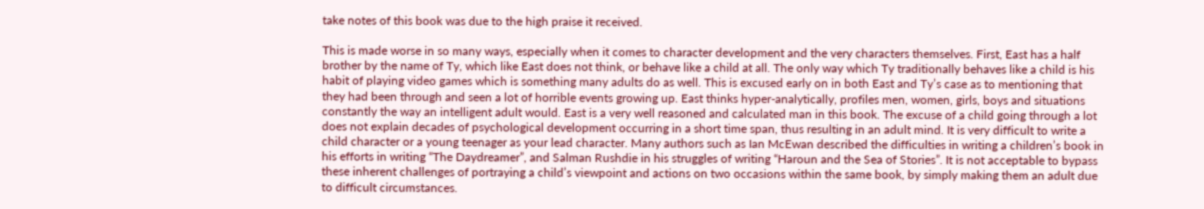take notes of this book was due to the high praise it received.

This is made worse in so many ways, especially when it comes to character development and the very characters themselves. First, East has a half brother by the name of Ty, which like East does not think, or behave like a child at all. The only way which Ty traditionally behaves like a child is his habit of playing video games which is something many adults do as well. This is excused early on in both East and Ty’s case as to mentioning that they had been through and seen a lot of horrible events growing up. East thinks hyper-analytically, profiles men, women, girls, boys and situations constantly the way an intelligent adult would. East is a very well reasoned and calculated man in this book. The excuse of a child going through a lot does not explain decades of psychological development occurring in a short time span, thus resulting in an adult mind. It is very difficult to write a child character or a young teenager as your lead character. Many authors such as Ian McEwan described the difficulties in writing a children’s book in his efforts in writing “The Daydreamer”, and Salman Rushdie in his struggles of writing “Haroun and the Sea of Stories”. It is not acceptable to bypass these inherent challenges of portraying a child’s viewpoint and actions on two occasions within the same book, by simply making them an adult due to difficult circumstances.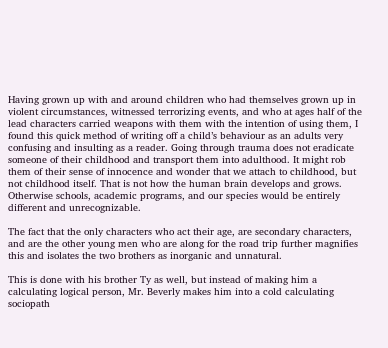Having grown up with and around children who had themselves grown up in violent circumstances, witnessed terrorizing events, and who at ages half of the lead characters carried weapons with them with the intention of using them, I found this quick method of writing off a child’s behaviour as an adults very confusing and insulting as a reader. Going through trauma does not eradicate someone of their childhood and transport them into adulthood. It might rob them of their sense of innocence and wonder that we attach to childhood, but not childhood itself. That is not how the human brain develops and grows. Otherwise schools, academic programs, and our species would be entirely different and unrecognizable.

The fact that the only characters who act their age, are secondary characters, and are the other young men who are along for the road trip further magnifies this and isolates the two brothers as inorganic and unnatural.

This is done with his brother Ty as well, but instead of making him a calculating logical person, Mr. Beverly makes him into a cold calculating sociopath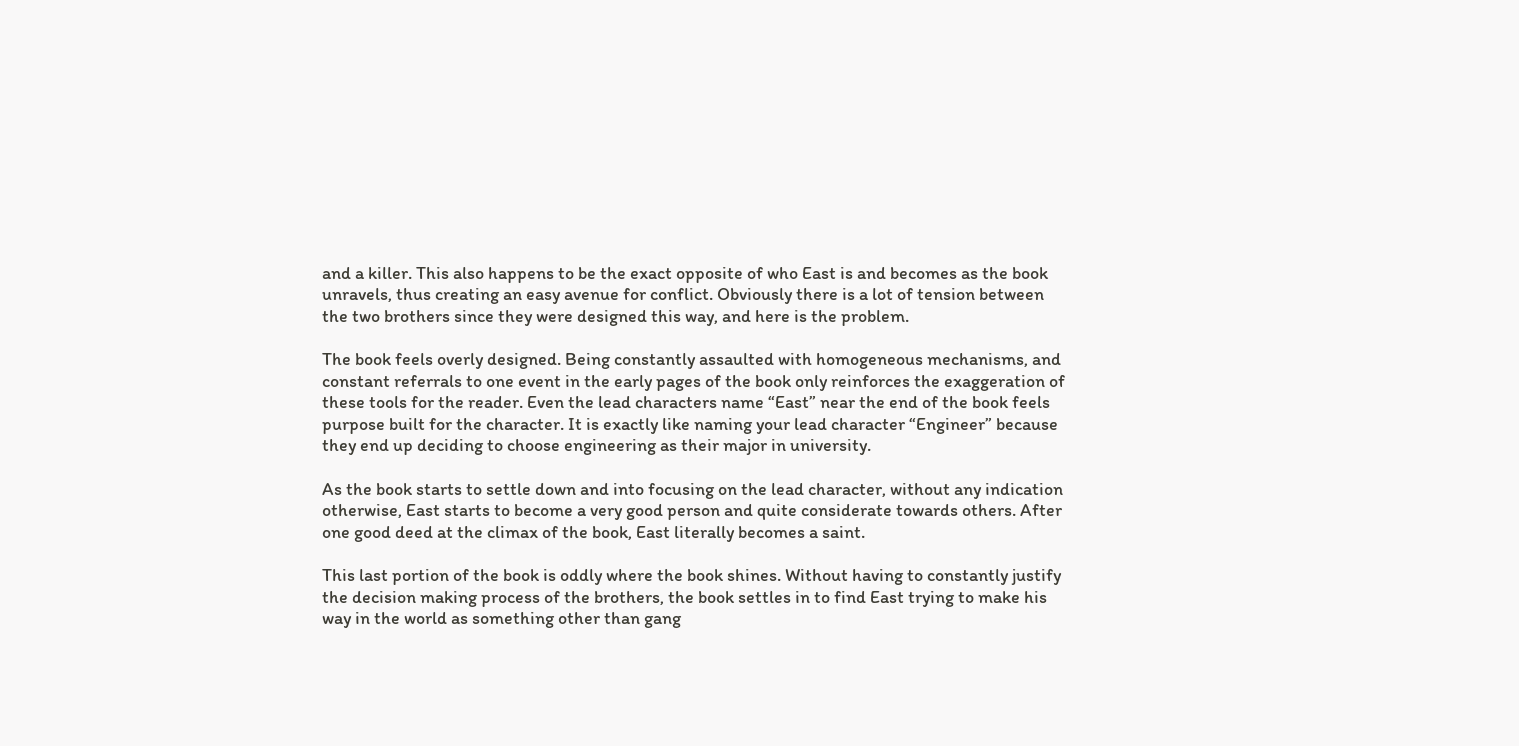and a killer. This also happens to be the exact opposite of who East is and becomes as the book unravels, thus creating an easy avenue for conflict. Obviously there is a lot of tension between the two brothers since they were designed this way, and here is the problem.

The book feels overly designed. Being constantly assaulted with homogeneous mechanisms, and constant referrals to one event in the early pages of the book only reinforces the exaggeration of these tools for the reader. Even the lead characters name “East” near the end of the book feels purpose built for the character. It is exactly like naming your lead character “Engineer” because they end up deciding to choose engineering as their major in university.

As the book starts to settle down and into focusing on the lead character, without any indication otherwise, East starts to become a very good person and quite considerate towards others. After one good deed at the climax of the book, East literally becomes a saint.

This last portion of the book is oddly where the book shines. Without having to constantly justify the decision making process of the brothers, the book settles in to find East trying to make his way in the world as something other than gang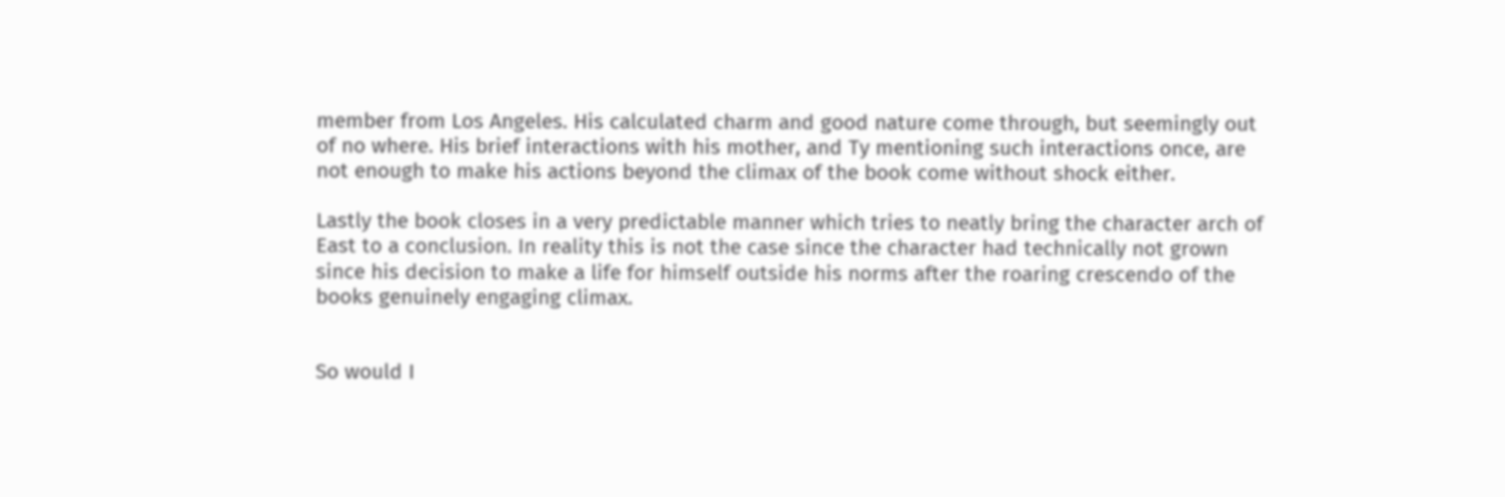member from Los Angeles. His calculated charm and good nature come through, but seemingly out of no where. His brief interactions with his mother, and Ty mentioning such interactions once, are not enough to make his actions beyond the climax of the book come without shock either.

Lastly the book closes in a very predictable manner which tries to neatly bring the character arch of East to a conclusion. In reality this is not the case since the character had technically not grown since his decision to make a life for himself outside his norms after the roaring crescendo of the books genuinely engaging climax.


So would I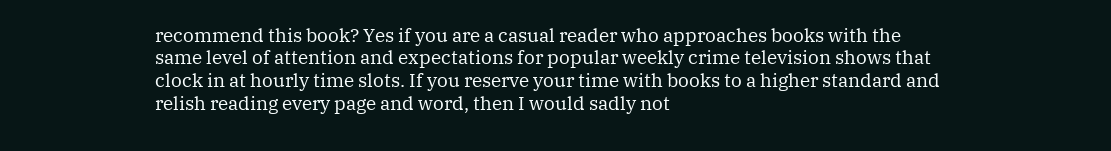recommend this book? Yes if you are a casual reader who approaches books with the same level of attention and expectations for popular weekly crime television shows that clock in at hourly time slots. If you reserve your time with books to a higher standard and relish reading every page and word, then I would sadly not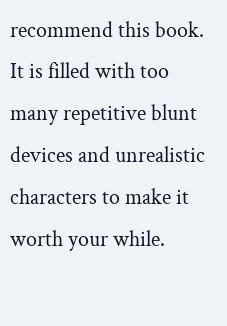recommend this book. It is filled with too many repetitive blunt devices and unrealistic characters to make it worth your while.